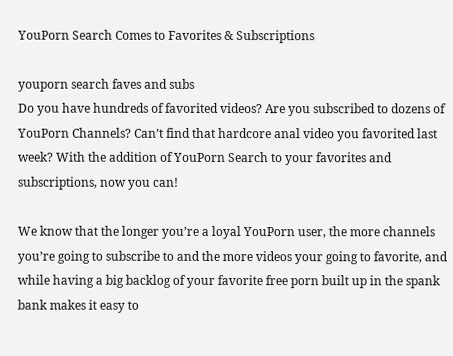YouPorn Search Comes to Favorites & Subscriptions

youporn search faves and subs
Do you have hundreds of favorited videos? Are you subscribed to dozens of YouPorn Channels? Can’t find that hardcore anal video you favorited last week? With the addition of YouPorn Search to your favorites and subscriptions, now you can!

We know that the longer you’re a loyal YouPorn user, the more channels you’re going to subscribe to and the more videos your going to favorite, and while having a big backlog of your favorite free porn built up in the spank bank makes it easy to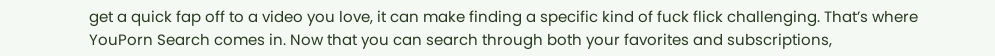get a quick fap off to a video you love, it can make finding a specific kind of fuck flick challenging. That’s where YouPorn Search comes in. Now that you can search through both your favorites and subscriptions,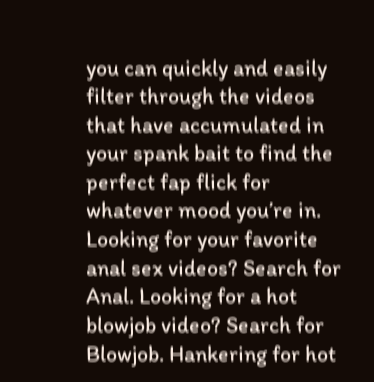you can quickly and easily filter through the videos that have accumulated in your spank bait to find the perfect fap flick for whatever mood you’re in. Looking for your favorite anal sex videos? Search for Anal. Looking for a hot blowjob video? Search for Blowjob. Hankering for hot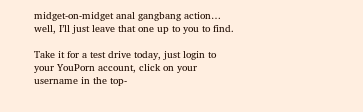midget-on-midget anal gangbang action… well, I’ll just leave that one up to you to find.

Take it for a test drive today, just login to your YouPorn account, click on your username in the top-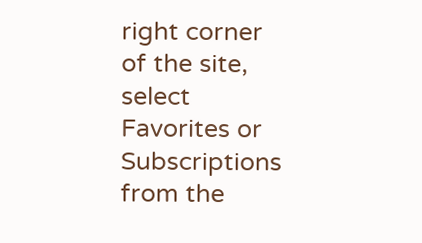right corner of the site, select Favorites or Subscriptions from the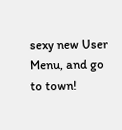sexy new User Menu, and go to town!